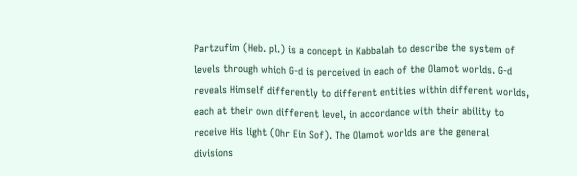Partzufim (Heb. pl.) is a concept in Kabbalah to describe the system of levels through which G-d is perceived in each of the Olamot worlds. G-d reveals Himself differently to different entities within different worlds, each at their own different level, in accordance with their ability to receive His light (Ohr Ein Sof). The Olamot worlds are the general divisions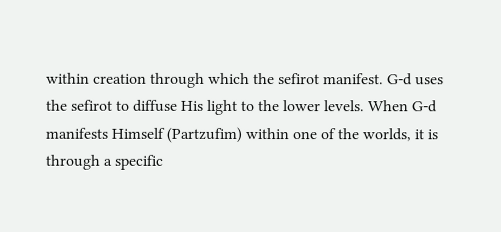within creation through which the sefirot manifest. G-d uses the sefirot to diffuse His light to the lower levels. When G-d manifests Himself (Partzufim) within one of the worlds, it is through a specific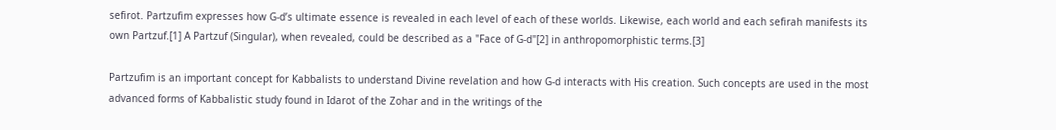sefirot. Partzufim expresses how G-d’s ultimate essence is revealed in each level of each of these worlds. Likewise, each world and each sefirah manifests its own Partzuf.[1] A Partzuf (Singular), when revealed, could be described as a "Face of G-d"[2] in anthropomorphistic terms.[3]

Partzufim is an important concept for Kabbalists to understand Divine revelation and how G-d interacts with His creation. Such concepts are used in the most advanced forms of Kabbalistic study found in Idarot of the Zohar and in the writings of the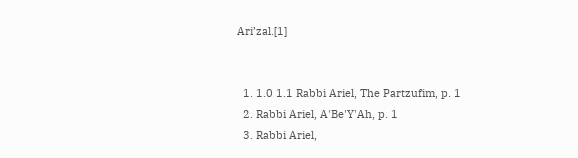Ari’zal.[1]


  1. 1.0 1.1 Rabbi Ariel, The Partzufim, p. 1
  2. Rabbi Ariel, A'Be'Y'Ah, p. 1
  3. Rabbi Ariel,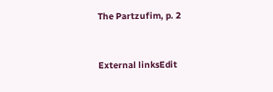The Partzufim, p. 2


External linksEdit